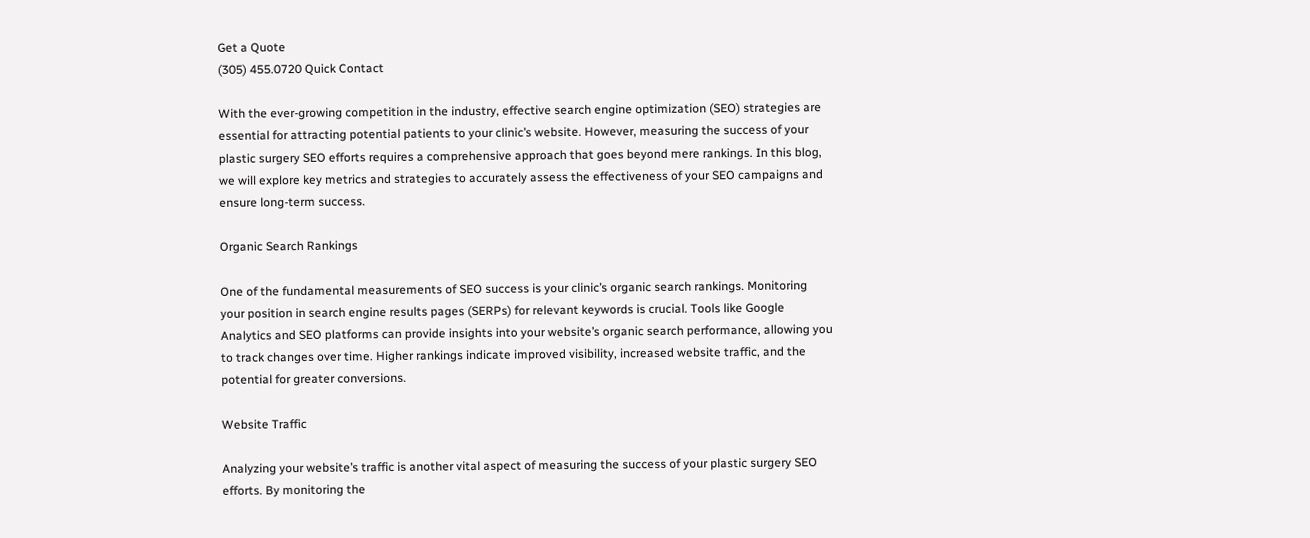Get a Quote
(305) 455.0720 Quick Contact

With the ever-growing competition in the industry, effective search engine optimization (SEO) strategies are essential for attracting potential patients to your clinic’s website. However, measuring the success of your plastic surgery SEO efforts requires a comprehensive approach that goes beyond mere rankings. In this blog, we will explore key metrics and strategies to accurately assess the effectiveness of your SEO campaigns and ensure long-term success.

Organic Search Rankings

One of the fundamental measurements of SEO success is your clinic’s organic search rankings. Monitoring your position in search engine results pages (SERPs) for relevant keywords is crucial. Tools like Google Analytics and SEO platforms can provide insights into your website’s organic search performance, allowing you to track changes over time. Higher rankings indicate improved visibility, increased website traffic, and the potential for greater conversions.

Website Traffic

Analyzing your website’s traffic is another vital aspect of measuring the success of your plastic surgery SEO efforts. By monitoring the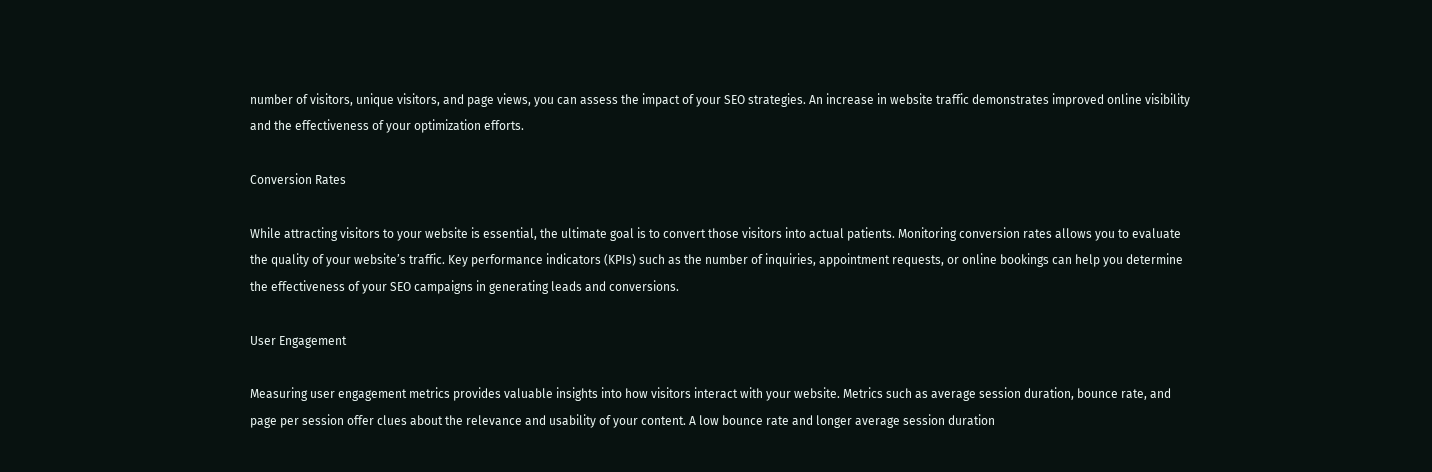number of visitors, unique visitors, and page views, you can assess the impact of your SEO strategies. An increase in website traffic demonstrates improved online visibility and the effectiveness of your optimization efforts.

Conversion Rates

While attracting visitors to your website is essential, the ultimate goal is to convert those visitors into actual patients. Monitoring conversion rates allows you to evaluate the quality of your website’s traffic. Key performance indicators (KPIs) such as the number of inquiries, appointment requests, or online bookings can help you determine the effectiveness of your SEO campaigns in generating leads and conversions.

User Engagement

Measuring user engagement metrics provides valuable insights into how visitors interact with your website. Metrics such as average session duration, bounce rate, and page per session offer clues about the relevance and usability of your content. A low bounce rate and longer average session duration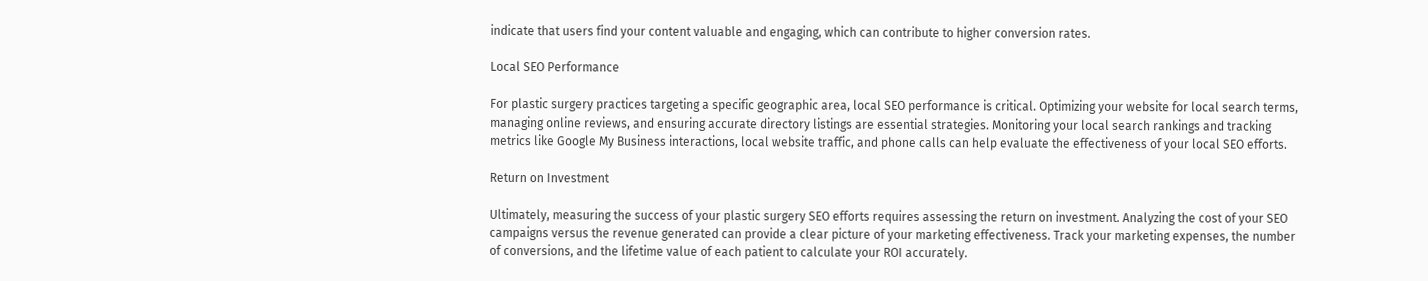indicate that users find your content valuable and engaging, which can contribute to higher conversion rates.

Local SEO Performance

For plastic surgery practices targeting a specific geographic area, local SEO performance is critical. Optimizing your website for local search terms, managing online reviews, and ensuring accurate directory listings are essential strategies. Monitoring your local search rankings and tracking metrics like Google My Business interactions, local website traffic, and phone calls can help evaluate the effectiveness of your local SEO efforts.

Return on Investment

Ultimately, measuring the success of your plastic surgery SEO efforts requires assessing the return on investment. Analyzing the cost of your SEO campaigns versus the revenue generated can provide a clear picture of your marketing effectiveness. Track your marketing expenses, the number of conversions, and the lifetime value of each patient to calculate your ROI accurately.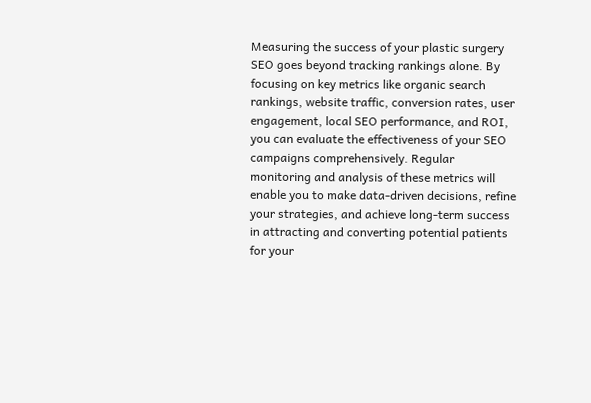Measuring the success of your plastic surgery SEO goes beyond tracking rankings alone. By focusing on key metrics like organic search rankings, website traffic, conversion rates, user engagement, local SEO performance, and ROI, you can evaluate the effectiveness of your SEO campaigns comprehensively. Regular monitoring and analysis of these metrics will enable you to make data-driven decisions, refine your strategies, and achieve long-term success in attracting and converting potential patients for your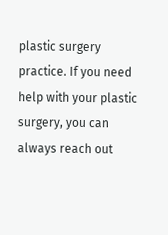plastic surgery practice. If you need help with your plastic surgery, you can always reach out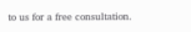to us for a free consultation.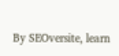By SEOversite, learn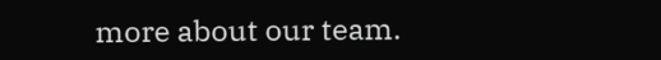more about our team.